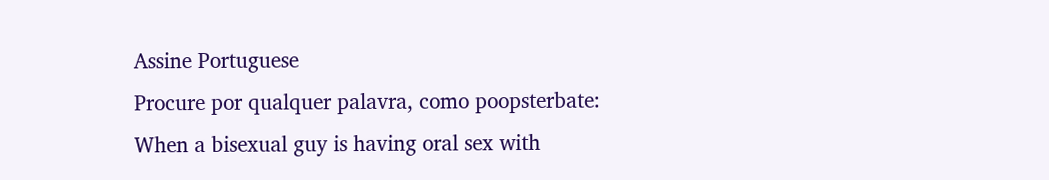Assine Portuguese
Procure por qualquer palavra, como poopsterbate:
When a bisexual guy is having oral sex with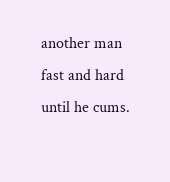another man fast and hard until he cums.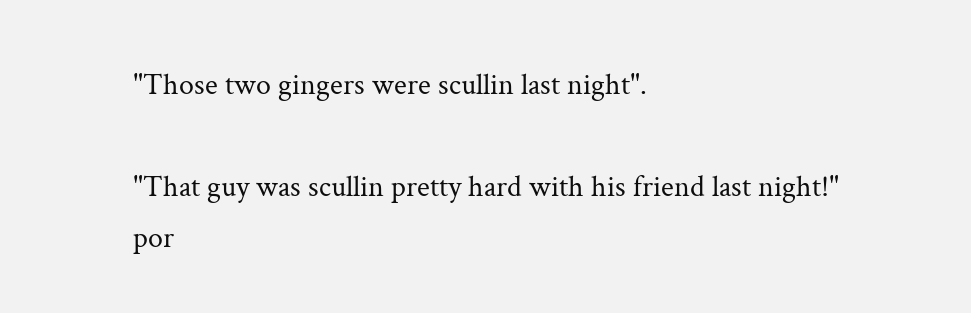"Those two gingers were scullin last night".

"That guy was scullin pretty hard with his friend last night!"
por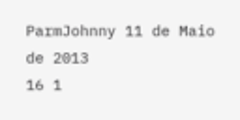ParmJohnny 11 de Maio de 2013
16 1